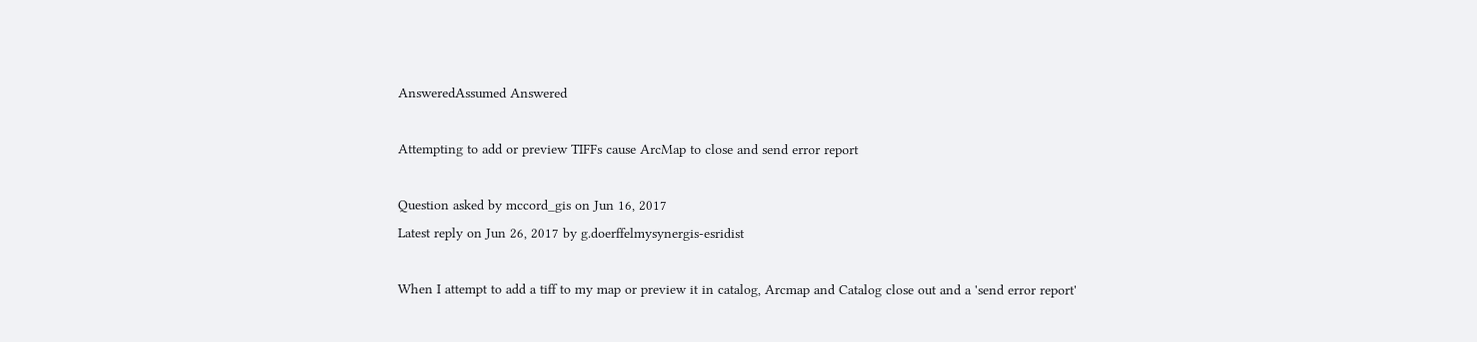AnsweredAssumed Answered

Attempting to add or preview TIFFs cause ArcMap to close and send error report

Question asked by mccord_gis on Jun 16, 2017
Latest reply on Jun 26, 2017 by g.doerffelmysynergis-esridist

When I attempt to add a tiff to my map or preview it in catalog, Arcmap and Catalog close out and a 'send error report'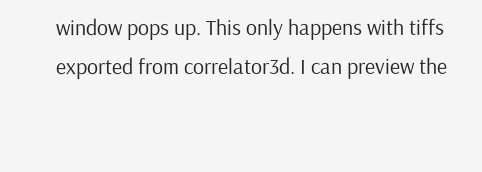window pops up. This only happens with tiffs exported from correlator3d. I can preview the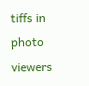tiffs in photo viewers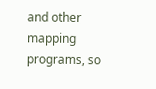and other mapping programs, so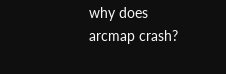why does arcmap crash?